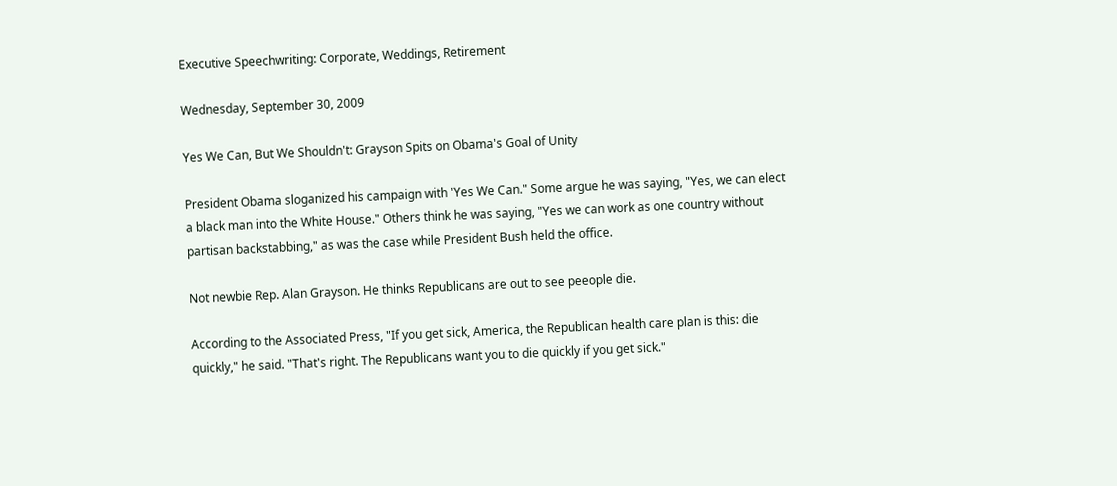Executive Speechwriting: Corporate, Weddings, Retirement

Wednesday, September 30, 2009

Yes We Can, But We Shouldn't: Grayson Spits on Obama's Goal of Unity

President Obama sloganized his campaign with 'Yes We Can." Some argue he was saying, "Yes, we can elect a black man into the White House." Others think he was saying, "Yes we can work as one country without partisan backstabbing," as was the case while President Bush held the office.

Not newbie Rep. Alan Grayson. He thinks Republicans are out to see peeople die.

According to the Associated Press, "If you get sick, America, the Republican health care plan is this: die quickly," he said. "That's right. The Republicans want you to die quickly if you get sick."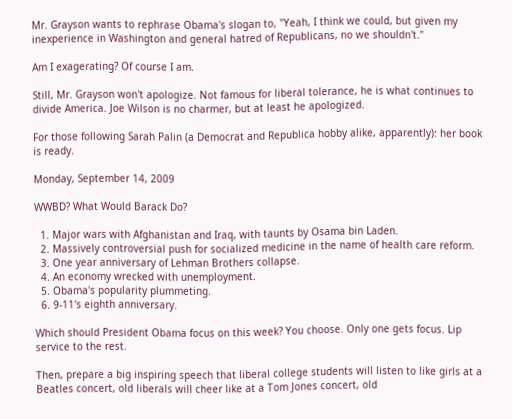Mr. Grayson wants to rephrase Obama's slogan to, "Yeah, I think we could, but given my inexperience in Washington and general hatred of Republicans, no we shouldn't."

Am I exagerating? Of course I am.

Still, Mr. Grayson won't apologize. Not famous for liberal tolerance, he is what continues to divide America. Joe Wilson is no charmer, but at least he apologized.

For those following Sarah Palin (a Democrat and Republica hobby alike, apparently): her book is ready.

Monday, September 14, 2009

WWBD? What Would Barack Do?

  1. Major wars with Afghanistan and Iraq, with taunts by Osama bin Laden.
  2. Massively controversial push for socialized medicine in the name of health care reform.
  3. One year anniversary of Lehman Brothers collapse.
  4. An economy wrecked with unemployment.
  5. Obama's popularity plummeting.
  6. 9-11's eighth anniversary.

Which should President Obama focus on this week? You choose. Only one gets focus. Lip service to the rest.

Then, prepare a big inspiring speech that liberal college students will listen to like girls at a Beatles concert, old liberals will cheer like at a Tom Jones concert, old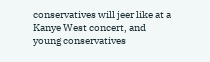conservatives will jeer like at a Kanye West concert, and young conservatives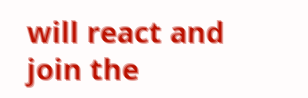will react and join the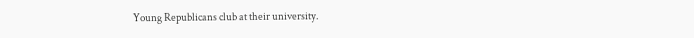Young Republicans club at their university.